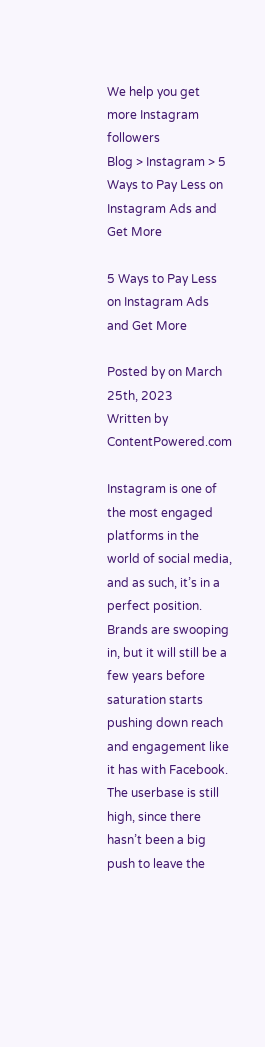We help you get more Instagram followers
Blog > Instagram > 5 Ways to Pay Less on Instagram Ads and Get More

5 Ways to Pay Less on Instagram Ads and Get More

Posted by on March 25th, 2023
Written by ContentPowered.com

Instagram is one of the most engaged platforms in the world of social media, and as such, it’s in a perfect position. Brands are swooping in, but it will still be a few years before saturation starts pushing down reach and engagement like it has with Facebook. The userbase is still high, since there hasn’t been a big push to leave the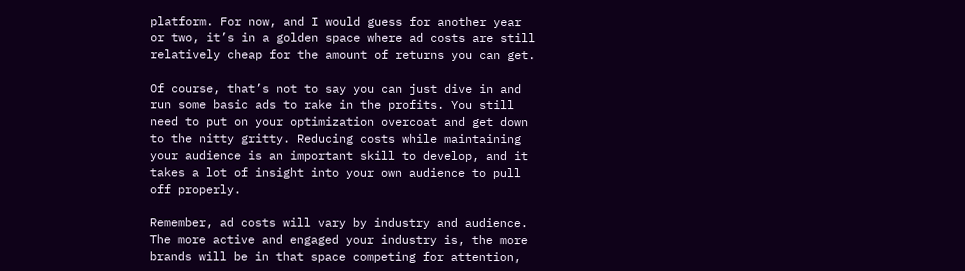platform. For now, and I would guess for another year or two, it’s in a golden space where ad costs are still relatively cheap for the amount of returns you can get.

Of course, that’s not to say you can just dive in and run some basic ads to rake in the profits. You still need to put on your optimization overcoat and get down to the nitty gritty. Reducing costs while maintaining your audience is an important skill to develop, and it takes a lot of insight into your own audience to pull off properly.

Remember, ad costs will vary by industry and audience. The more active and engaged your industry is, the more brands will be in that space competing for attention,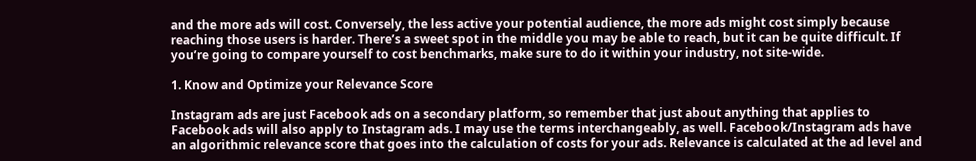and the more ads will cost. Conversely, the less active your potential audience, the more ads might cost simply because reaching those users is harder. There’s a sweet spot in the middle you may be able to reach, but it can be quite difficult. If you’re going to compare yourself to cost benchmarks, make sure to do it within your industry, not site-wide.

1. Know and Optimize your Relevance Score

Instagram ads are just Facebook ads on a secondary platform, so remember that just about anything that applies to Facebook ads will also apply to Instagram ads. I may use the terms interchangeably, as well. Facebook/Instagram ads have an algorithmic relevance score that goes into the calculation of costs for your ads. Relevance is calculated at the ad level and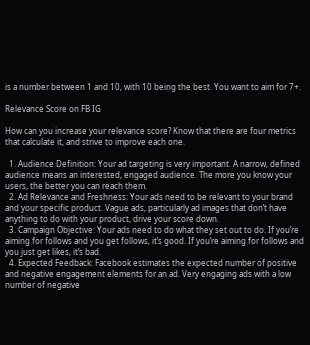is a number between 1 and 10, with 10 being the best. You want to aim for 7+.

Relevance Score on FB IG

How can you increase your relevance score? Know that there are four metrics that calculate it, and strive to improve each one.

  1. Audience Definition: Your ad targeting is very important. A narrow, defined audience means an interested, engaged audience. The more you know your users, the better you can reach them.
  2. Ad Relevance and Freshness: Your ads need to be relevant to your brand and your specific product. Vague ads, particularly ad images that don’t have anything to do with your product, drive your score down.
  3. Campaign Objective: Your ads need to do what they set out to do. If you’re aiming for follows and you get follows, it’s good. If you’re aiming for follows and you just get likes, it’s bad.
  4. Expected Feedback: Facebook estimates the expected number of positive and negative engagement elements for an ad. Very engaging ads with a low number of negative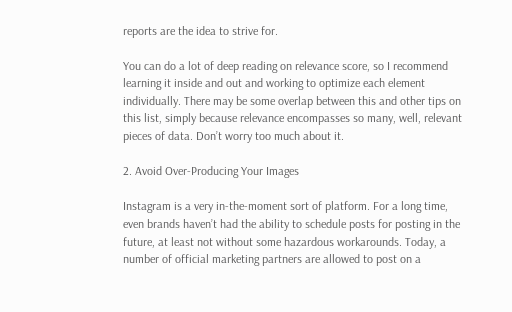reports are the idea to strive for.

You can do a lot of deep reading on relevance score, so I recommend learning it inside and out and working to optimize each element individually. There may be some overlap between this and other tips on this list, simply because relevance encompasses so many, well, relevant pieces of data. Don’t worry too much about it.

2. Avoid Over-Producing Your Images

Instagram is a very in-the-moment sort of platform. For a long time, even brands haven’t had the ability to schedule posts for posting in the future, at least not without some hazardous workarounds. Today, a number of official marketing partners are allowed to post on a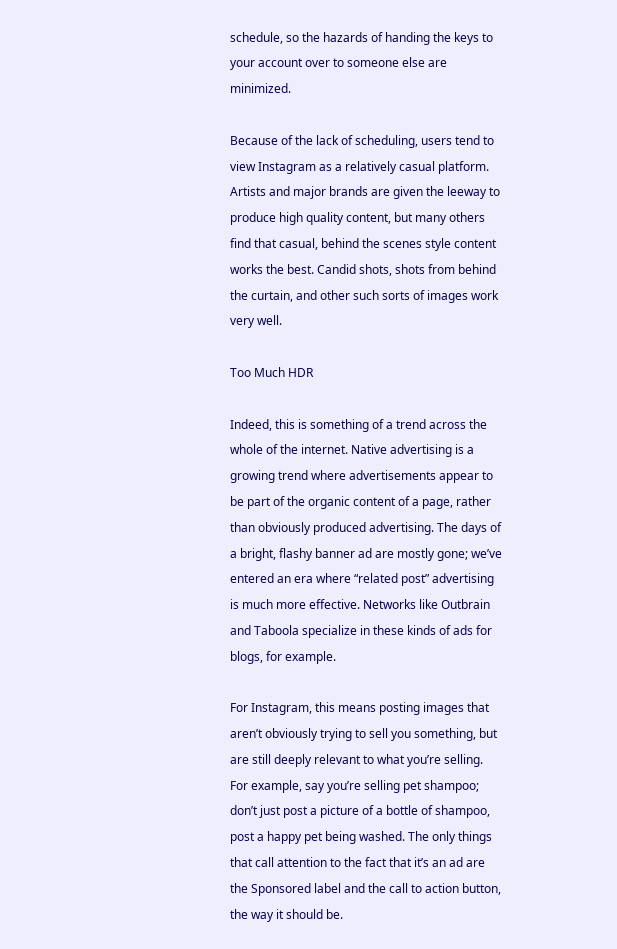schedule, so the hazards of handing the keys to your account over to someone else are minimized.

Because of the lack of scheduling, users tend to view Instagram as a relatively casual platform. Artists and major brands are given the leeway to produce high quality content, but many others find that casual, behind the scenes style content works the best. Candid shots, shots from behind the curtain, and other such sorts of images work very well.

Too Much HDR

Indeed, this is something of a trend across the whole of the internet. Native advertising is a growing trend where advertisements appear to be part of the organic content of a page, rather than obviously produced advertising. The days of a bright, flashy banner ad are mostly gone; we’ve entered an era where “related post” advertising is much more effective. Networks like Outbrain and Taboola specialize in these kinds of ads for blogs, for example.

For Instagram, this means posting images that aren’t obviously trying to sell you something, but are still deeply relevant to what you’re selling. For example, say you’re selling pet shampoo; don’t just post a picture of a bottle of shampoo, post a happy pet being washed. The only things that call attention to the fact that it’s an ad are the Sponsored label and the call to action button, the way it should be.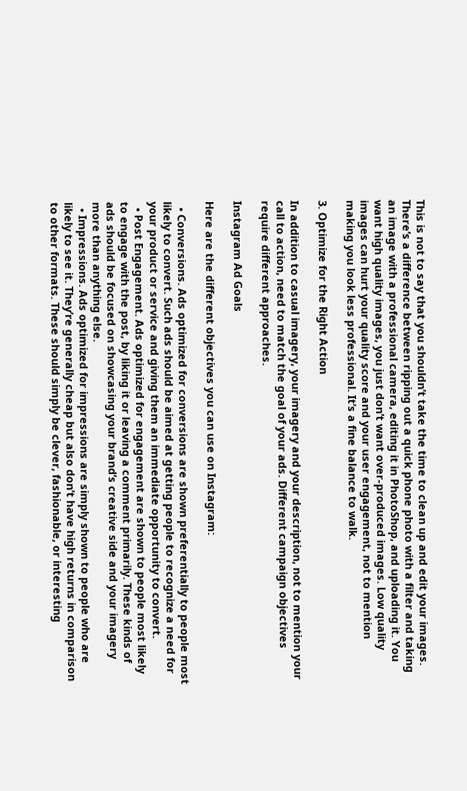This is not to say that you shouldn’t take the time to clean up and edit your images. There’s a difference between ripping out a quick phone photo with a filter and taking an image with a professional camera, editing it in PhotoShop, and uploading it. You want high quality images, you just don’t want over-produced images. Low quality images can hurt your quality score and your user engagement, not to mention making you look less professional. It’s a fine balance to walk.

3. Optimize for the Right Action

In addition to casual imagery, your imagery and your description, not to mention your call to action, need to match the goal of your ads. Different campaign objectives require different approaches.

Instagram Ad Goals

Here are the different objectives you can use on Instagram:

  • Conversions. Ads optimized for conversions are shown preferentially to people most likely to convert. Such ads should be aimed at getting people to recognize a need for your product or service and giving them an immediate opportunity to convert.
  • Post Engagement. Ads optimized for engagement are shown to people most likely to engage with the post, by liking it or leaving a comment primarily. These kinds of ads should be focused on showcasing your brand’s creative side and your imagery more than anything else.
  • Impressions. Ads optimized for impressions are simply shown to people who are likely to see it. They’re generally cheap but also don’t have high returns in comparison to other formats. These should simply be clever, fashionable, or interesting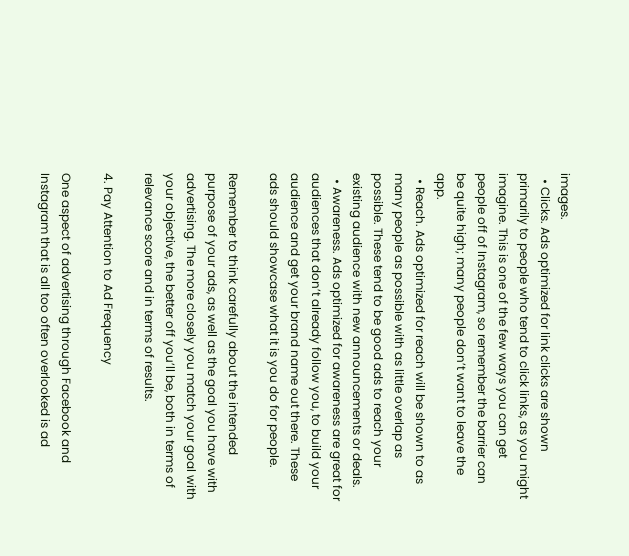images.
  • Clicks. Ads optimized for link clicks are shown primarily to people who tend to click links, as you might imagine. This is one of the few ways you can get people off of Instagram, so remember the barrier can be quite high; many people don’t want to leave the app.
  • Reach. Ads optimized for reach will be shown to as many people as possible with as little overlap as possible. These tend to be good ads to reach your existing audience with new announcements or deals.
  • Awareness. Ads optimized for awareness are great for audiences that don’t already follow you, to build your audience and get your brand name out there. These ads should showcase what it is you do for people.

Remember to think carefully about the intended purpose of your ads, as well as the goal you have with advertising. The more closely you match your goal with your objective, the better off you’ll be, both in terms of relevance score and in terms of results.

4. Pay Attention to Ad Frequency

One aspect of advertising through Facebook and Instagram that is all too often overlooked is ad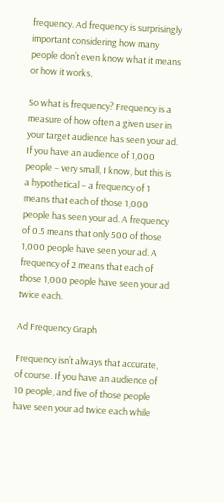frequency. Ad frequency is surprisingly important considering how many people don’t even know what it means or how it works.

So what is frequency? Frequency is a measure of how often a given user in your target audience has seen your ad. If you have an audience of 1,000 people – very small, I know, but this is a hypothetical – a frequency of 1 means that each of those 1,000 people has seen your ad. A frequency of 0.5 means that only 500 of those 1,000 people have seen your ad. A frequency of 2 means that each of those 1,000 people have seen your ad twice each.

Ad Frequency Graph

Frequency isn’t always that accurate, of course. If you have an audience of 10 people, and five of those people have seen your ad twice each while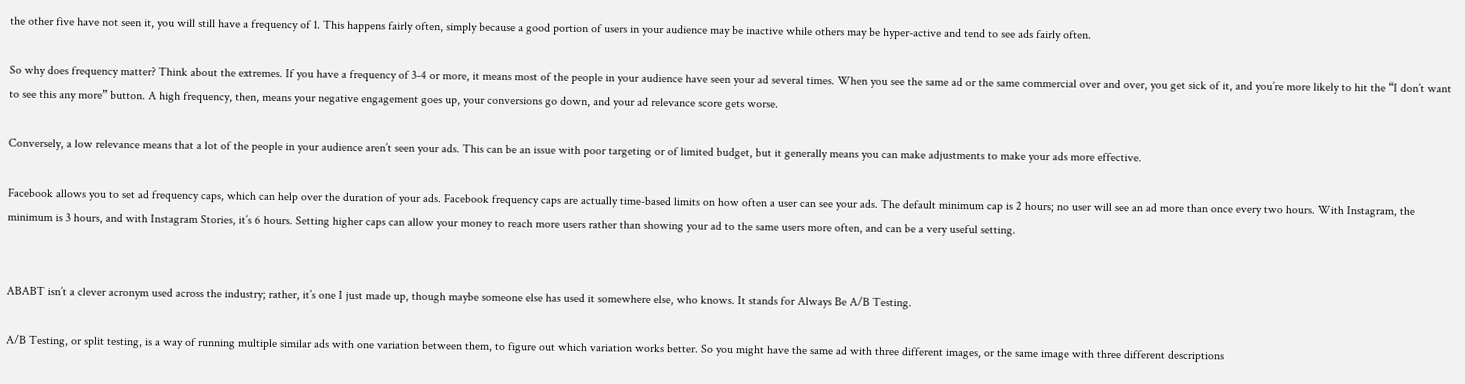the other five have not seen it, you will still have a frequency of 1. This happens fairly often, simply because a good portion of users in your audience may be inactive while others may be hyper-active and tend to see ads fairly often.

So why does frequency matter? Think about the extremes. If you have a frequency of 3-4 or more, it means most of the people in your audience have seen your ad several times. When you see the same ad or the same commercial over and over, you get sick of it, and you’re more likely to hit the “I don’t want to see this any more” button. A high frequency, then, means your negative engagement goes up, your conversions go down, and your ad relevance score gets worse.

Conversely, a low relevance means that a lot of the people in your audience aren’t seen your ads. This can be an issue with poor targeting or of limited budget, but it generally means you can make adjustments to make your ads more effective.

Facebook allows you to set ad frequency caps, which can help over the duration of your ads. Facebook frequency caps are actually time-based limits on how often a user can see your ads. The default minimum cap is 2 hours; no user will see an ad more than once every two hours. With Instagram, the minimum is 3 hours, and with Instagram Stories, it’s 6 hours. Setting higher caps can allow your money to reach more users rather than showing your ad to the same users more often, and can be a very useful setting.


ABABT isn’t a clever acronym used across the industry; rather, it’s one I just made up, though maybe someone else has used it somewhere else, who knows. It stands for Always Be A/B Testing.

A/B Testing, or split testing, is a way of running multiple similar ads with one variation between them, to figure out which variation works better. So you might have the same ad with three different images, or the same image with three different descriptions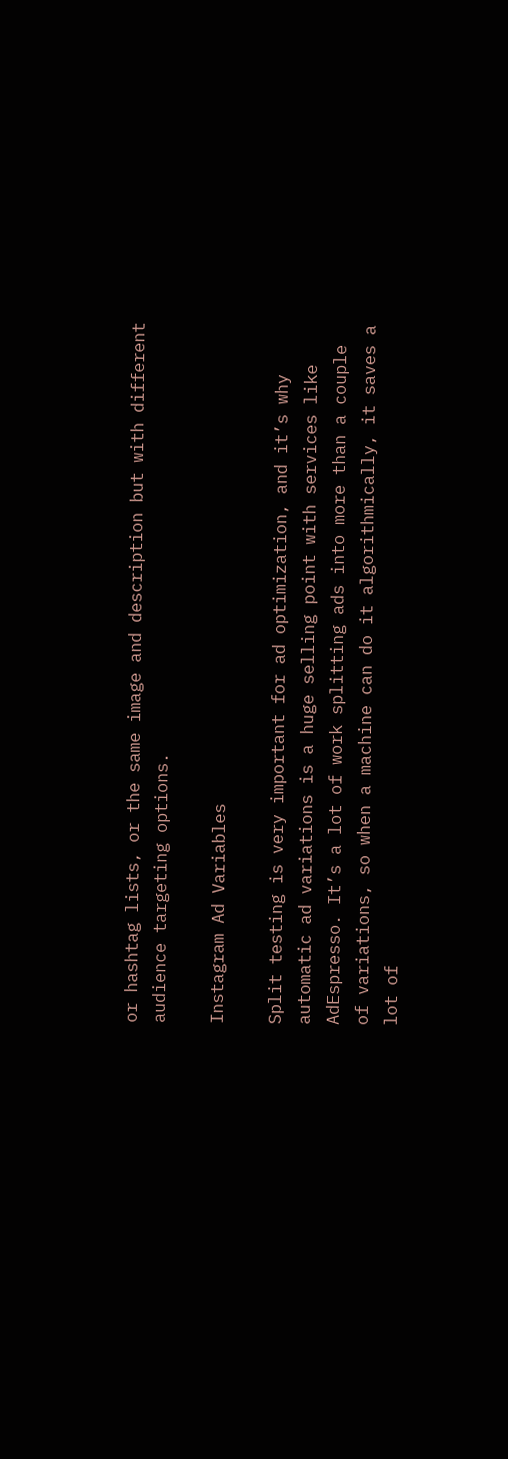or hashtag lists, or the same image and description but with different audience targeting options.

Instagram Ad Variables

Split testing is very important for ad optimization, and it’s why automatic ad variations is a huge selling point with services like AdEspresso. It’s a lot of work splitting ads into more than a couple of variations, so when a machine can do it algorithmically, it saves a lot of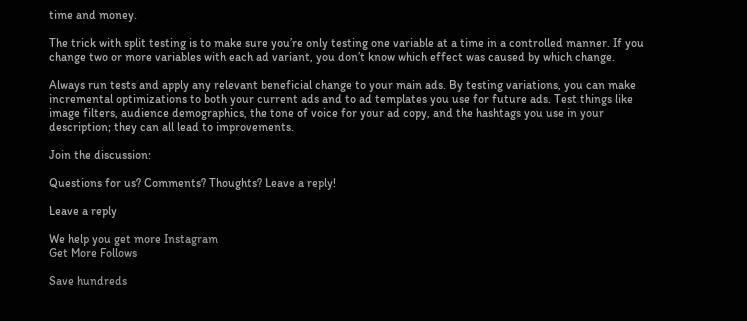time and money.

The trick with split testing is to make sure you’re only testing one variable at a time in a controlled manner. If you change two or more variables with each ad variant, you don’t know which effect was caused by which change.

Always run tests and apply any relevant beneficial change to your main ads. By testing variations, you can make incremental optimizations to both your current ads and to ad templates you use for future ads. Test things like image filters, audience demographics, the tone of voice for your ad copy, and the hashtags you use in your description; they can all lead to improvements.

Join the discussion:

Questions for us? Comments? Thoughts? Leave a reply!

Leave a reply

We help you get more Instagram
Get More Follows

Save hundreds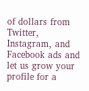of dollars from Twitter, Instagram, and Facebook ads and let us grow your profile for a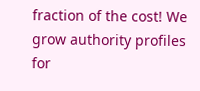fraction of the cost! We grow authority profiles for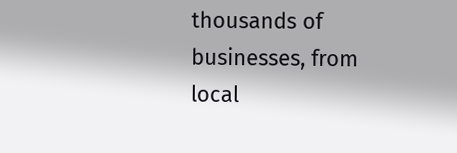thousands of businesses, from local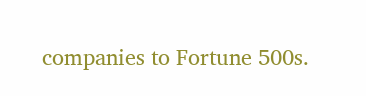companies to Fortune 500s.